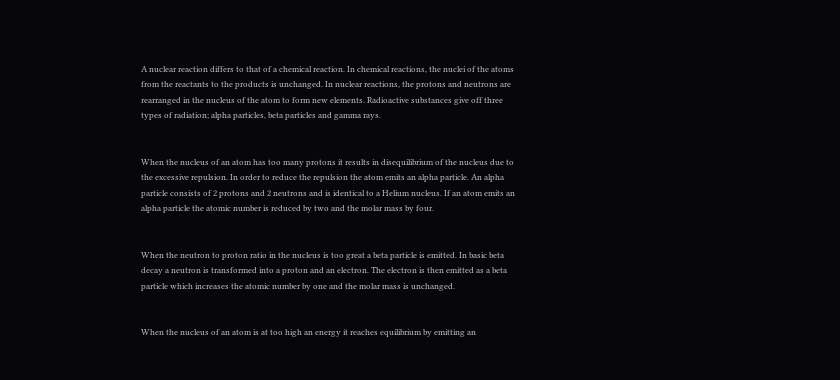A nuclear reaction differs to that of a chemical reaction. In chemical reactions, the nuclei of the atoms from the reactants to the products is unchanged. In nuclear reactions, the protons and neutrons are rearranged in the nucleus of the atom to form new elements. Radioactive substances give off three types of radiation; alpha particles, beta particles and gamma rays.


When the nucleus of an atom has too many protons it results in disequilibrium of the nucleus due to the excessive repulsion. In order to reduce the repulsion the atom emits an alpha particle. An alpha particle consists of 2 protons and 2 neutrons and is identical to a Helium nucleus. If an atom emits an alpha particle the atomic number is reduced by two and the molar mass by four.


When the neutron to proton ratio in the nucleus is too great a beta particle is emitted. In basic beta decay a neutron is transformed into a proton and an electron. The electron is then emitted as a beta particle which increases the atomic number by one and the molar mass is unchanged.


When the nucleus of an atom is at too high an energy it reaches equilibrium by emitting an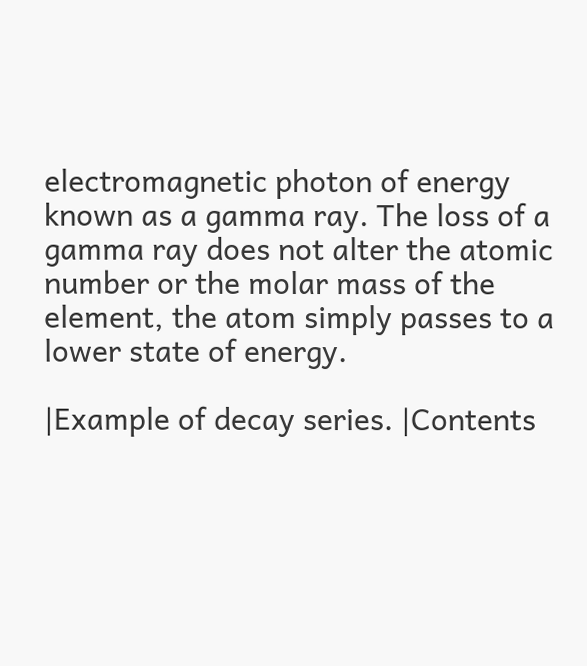electromagnetic photon of energy known as a gamma ray. The loss of a gamma ray does not alter the atomic number or the molar mass of the element, the atom simply passes to a lower state of energy.

|Example of decay series. |Contents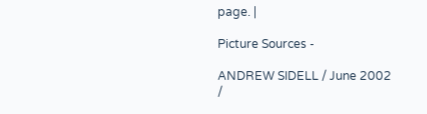page. |

Picture Sources -

ANDREW SIDELL / June 2002 /